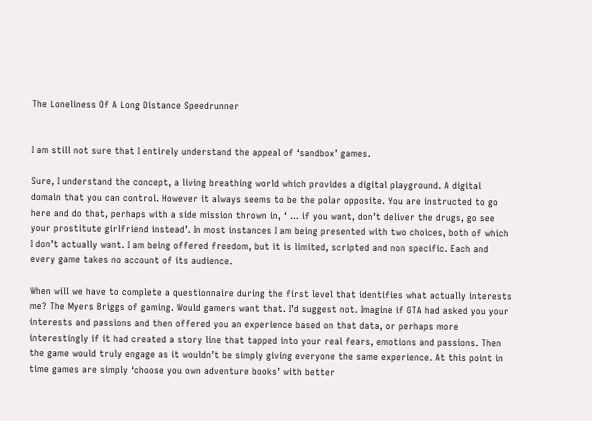The Loneliness Of A Long Distance Speedrunner


I am still not sure that I entirely understand the appeal of ‘sandbox’ games.

Sure, I understand the concept, a living breathing world which provides a digital playground. A digital domain that you can control. However it always seems to be the polar opposite. You are instructed to go here and do that, perhaps with a side mission thrown in, ‘ … if you want, don’t deliver the drugs, go see your prostitute girlfriend instead’. In most instances I am being presented with two choices, both of which I don’t actually want. I am being offered freedom, but it is limited, scripted and non specific. Each and every game takes no account of its audience.

When will we have to complete a questionnaire during the first level that identifies what actually interests me? The Myers Briggs of gaming. Would gamers want that. I’d suggest not. Imagine if GTA had asked you your interests and passions and then offered you an experience based on that data, or perhaps more interestingly if it had created a story line that tapped into your real fears, emotions and passions. Then the game would truly engage as it wouldn’t be simply giving everyone the same experience. At this point in time games are simply ‘choose you own adventure books’ with better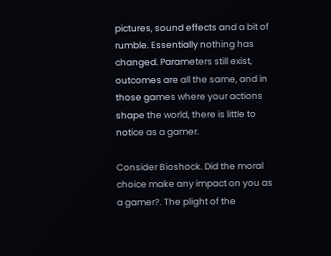pictures, sound effects and a bit of rumble. Essentially nothing has changed. Parameters still exist, outcomes are all the same, and in those games where your actions shape the world, there is little to notice as a gamer.

Consider Bioshock. Did the moral choice make any impact on you as a gamer?. The plight of the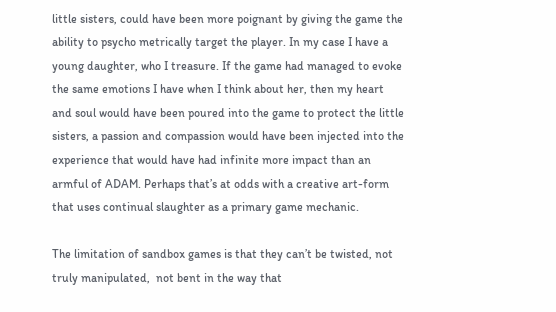little sisters, could have been more poignant by giving the game the ability to psycho metrically target the player. In my case I have a young daughter, who I treasure. If the game had managed to evoke the same emotions I have when I think about her, then my heart and soul would have been poured into the game to protect the little sisters, a passion and compassion would have been injected into the experience that would have had infinite more impact than an armful of ADAM. Perhaps that’s at odds with a creative art-form that uses continual slaughter as a primary game mechanic.

The limitation of sandbox games is that they can’t be twisted, not truly manipulated,  not bent in the way that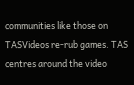communities like those on TASVideos re-rub games. TAS centres around the video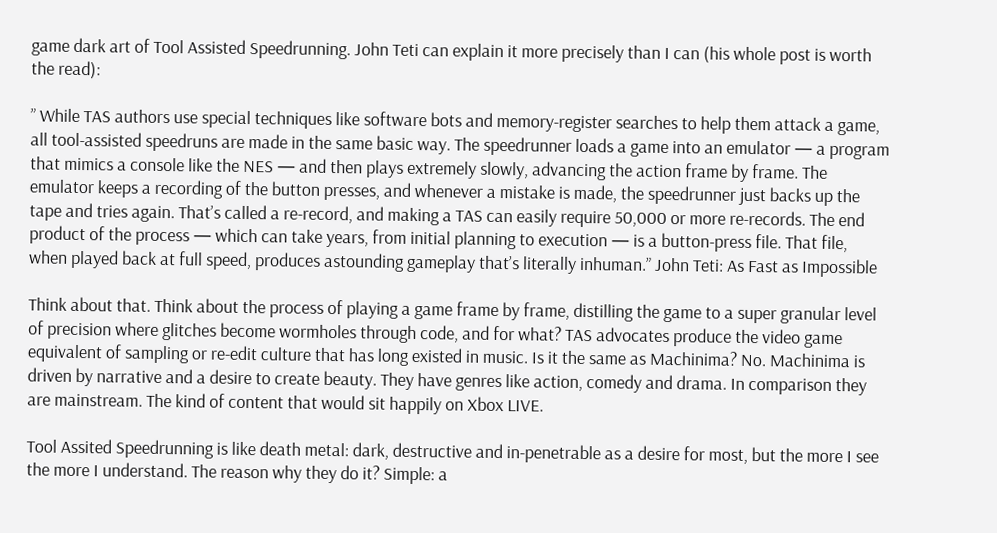game dark art of Tool Assisted Speedrunning. John Teti can explain it more precisely than I can (his whole post is worth the read):

” While TAS authors use special techniques like software bots and memory-register searches to help them attack a game, all tool-assisted speedruns are made in the same basic way. The speedrunner loads a game into an emulator — a program that mimics a console like the NES — and then plays extremely slowly, advancing the action frame by frame. The emulator keeps a recording of the button presses, and whenever a mistake is made, the speedrunner just backs up the tape and tries again. That’s called a re-record, and making a TAS can easily require 50,000 or more re-records. The end product of the process — which can take years, from initial planning to execution — is a button-press file. That file, when played back at full speed, produces astounding gameplay that’s literally inhuman.” John Teti: As Fast as Impossible

Think about that. Think about the process of playing a game frame by frame, distilling the game to a super granular level of precision where glitches become wormholes through code, and for what? TAS advocates produce the video game equivalent of sampling or re-edit culture that has long existed in music. Is it the same as Machinima? No. Machinima is driven by narrative and a desire to create beauty. They have genres like action, comedy and drama. In comparison they are mainstream. The kind of content that would sit happily on Xbox LIVE.

Tool Assited Speedrunning is like death metal: dark, destructive and in-penetrable as a desire for most, but the more I see the more I understand. The reason why they do it? Simple: a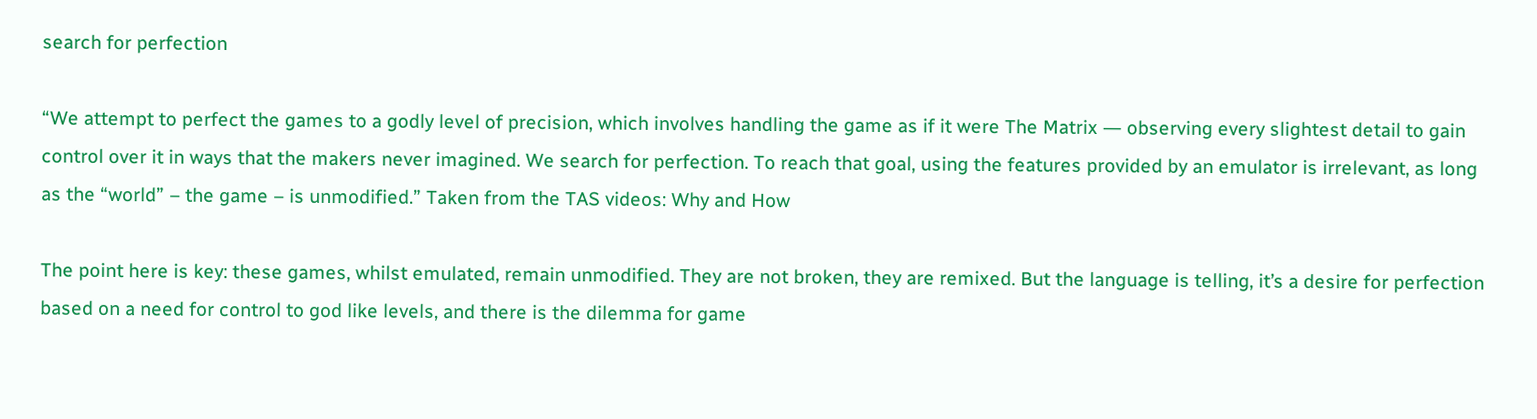search for perfection

“We attempt to perfect the games to a godly level of precision, which involves handling the game as if it were The Matrix ― observing every slightest detail to gain control over it in ways that the makers never imagined. We search for perfection. To reach that goal, using the features provided by an emulator is irrelevant, as long as the “world” – the game – is unmodified.” Taken from the TAS videos: Why and How

The point here is key: these games, whilst emulated, remain unmodified. They are not broken, they are remixed. But the language is telling, it’s a desire for perfection based on a need for control to god like levels, and there is the dilemma for game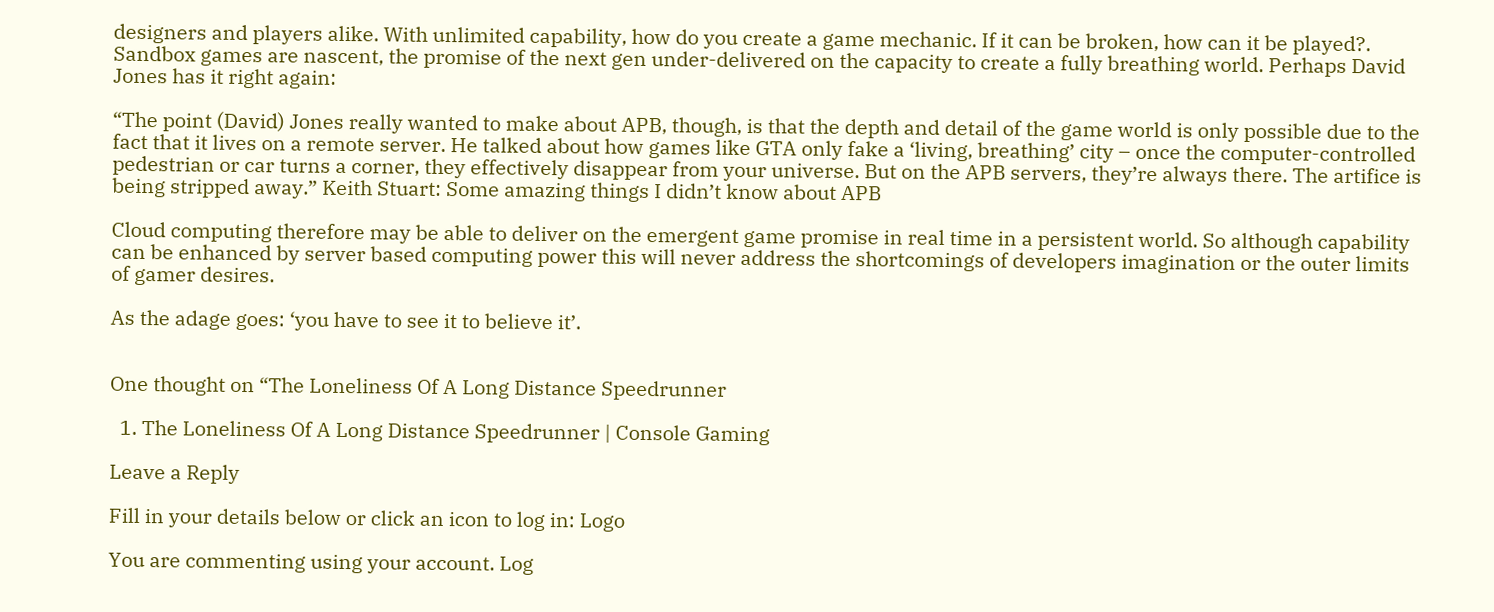designers and players alike. With unlimited capability, how do you create a game mechanic. If it can be broken, how can it be played?. Sandbox games are nascent, the promise of the next gen under-delivered on the capacity to create a fully breathing world. Perhaps David Jones has it right again:

“The point (David) Jones really wanted to make about APB, though, is that the depth and detail of the game world is only possible due to the fact that it lives on a remote server. He talked about how games like GTA only fake a ‘living, breathing’ city – once the computer-controlled pedestrian or car turns a corner, they effectively disappear from your universe. But on the APB servers, they’re always there. The artifice is being stripped away.” Keith Stuart: Some amazing things I didn’t know about APB

Cloud computing therefore may be able to deliver on the emergent game promise in real time in a persistent world. So although capability can be enhanced by server based computing power this will never address the shortcomings of developers imagination or the outer limits of gamer desires.

As the adage goes: ‘you have to see it to believe it’.


One thought on “The Loneliness Of A Long Distance Speedrunner

  1. The Loneliness Of A Long Distance Speedrunner | Console Gaming

Leave a Reply

Fill in your details below or click an icon to log in: Logo

You are commenting using your account. Log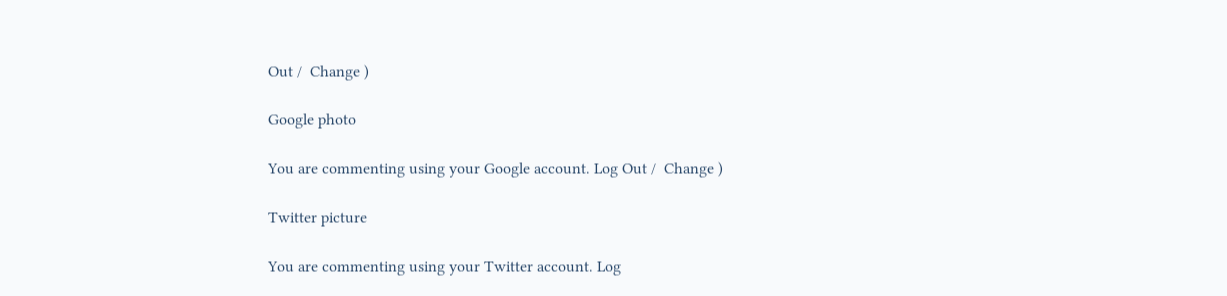Out /  Change )

Google photo

You are commenting using your Google account. Log Out /  Change )

Twitter picture

You are commenting using your Twitter account. Log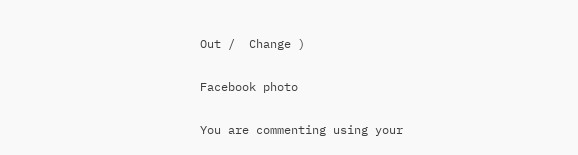Out /  Change )

Facebook photo

You are commenting using your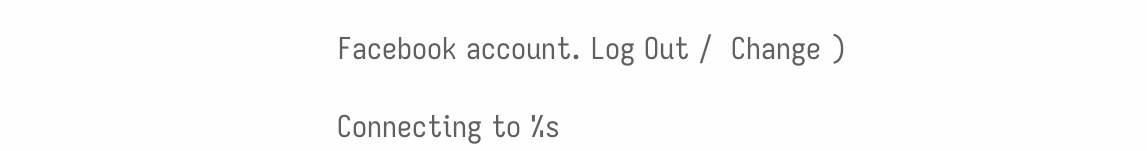Facebook account. Log Out /  Change )

Connecting to %s